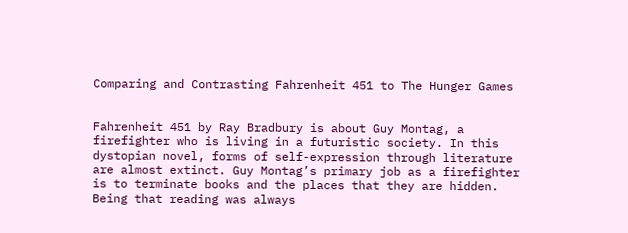Comparing and Contrasting Fahrenheit 451 to The Hunger Games


Fahrenheit 451 by Ray Bradbury is about Guy Montag, a firefighter who is living in a futuristic society. In this dystopian novel, forms of self-expression through literature are almost extinct. Guy Montag’s primary job as a firefighter is to terminate books and the places that they are hidden. Being that reading was always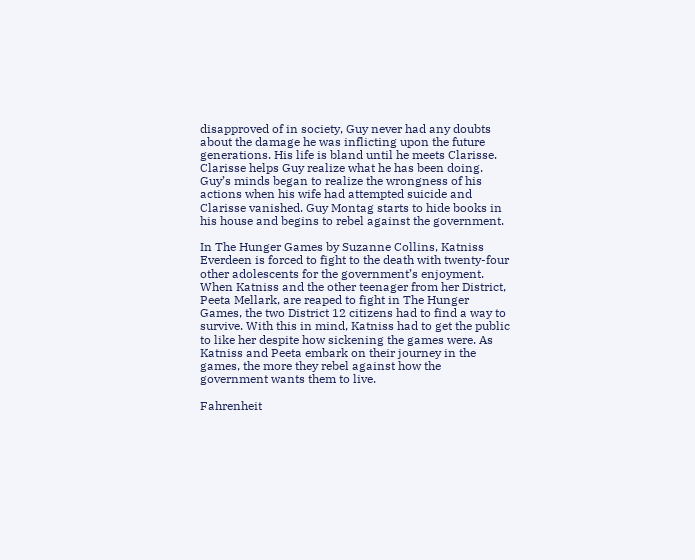disapproved of in society, Guy never had any doubts about the damage he was inflicting upon the future generations. His life is bland until he meets Clarisse. Clarisse helps Guy realize what he has been doing. Guy’s minds began to realize the wrongness of his actions when his wife had attempted suicide and Clarisse vanished. Guy Montag starts to hide books in his house and begins to rebel against the government.

In The Hunger Games by Suzanne Collins, Katniss Everdeen is forced to fight to the death with twenty-four other adolescents for the government’s enjoyment. When Katniss and the other teenager from her District, Peeta Mellark, are reaped to fight in The Hunger Games, the two District 12 citizens had to find a way to survive. With this in mind, Katniss had to get the public to like her despite how sickening the games were. As Katniss and Peeta embark on their journey in the games, the more they rebel against how the government wants them to live.

Fahrenheit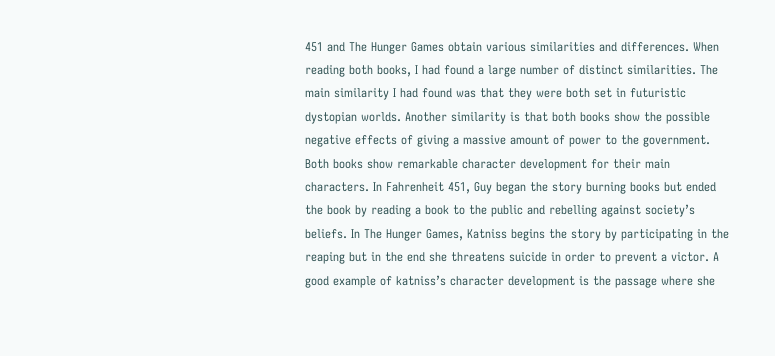451 and The Hunger Games obtain various similarities and differences. When reading both books, I had found a large number of distinct similarities. The main similarity I had found was that they were both set in futuristic dystopian worlds. Another similarity is that both books show the possible negative effects of giving a massive amount of power to the government. Both books show remarkable character development for their main characters. In Fahrenheit 451, Guy began the story burning books but ended the book by reading a book to the public and rebelling against society’s beliefs. In The Hunger Games, Katniss begins the story by participating in the reaping but in the end she threatens suicide in order to prevent a victor. A good example of katniss’s character development is the passage where she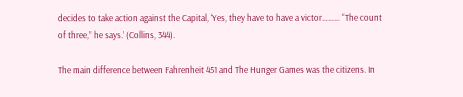decides to take action against the Capital, ‘Yes, they have to have a victor……… “The count of three,” he says.’ (Collins, 344).

The main difference between Fahrenheit 451 and The Hunger Games was the citizens. In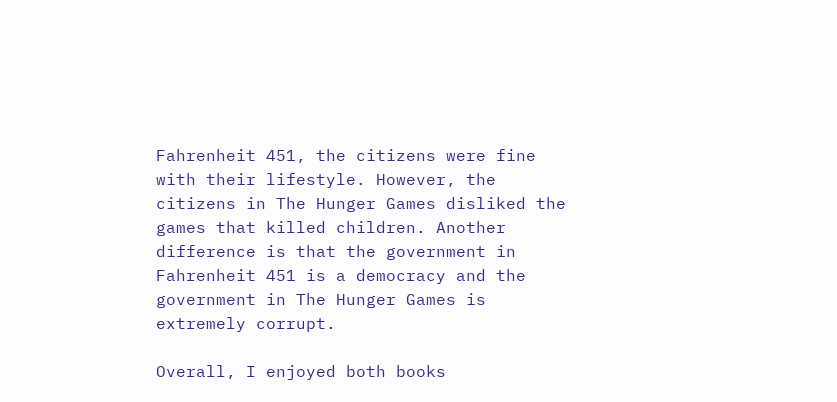Fahrenheit 451, the citizens were fine with their lifestyle. However, the citizens in The Hunger Games disliked the games that killed children. Another difference is that the government in Fahrenheit 451 is a democracy and the government in The Hunger Games is extremely corrupt.

Overall, I enjoyed both books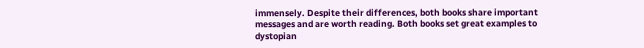immensely. Despite their differences, both books share important messages and are worth reading. Both books set great examples to dystopian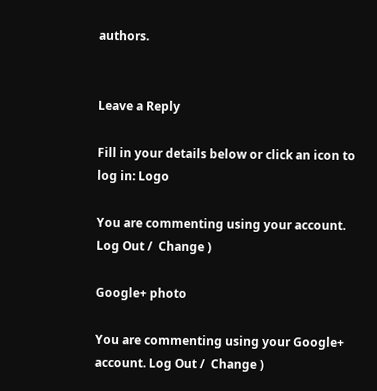authors.


Leave a Reply

Fill in your details below or click an icon to log in: Logo

You are commenting using your account. Log Out /  Change )

Google+ photo

You are commenting using your Google+ account. Log Out /  Change )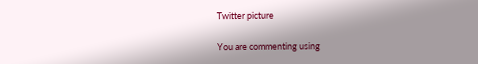Twitter picture

You are commenting using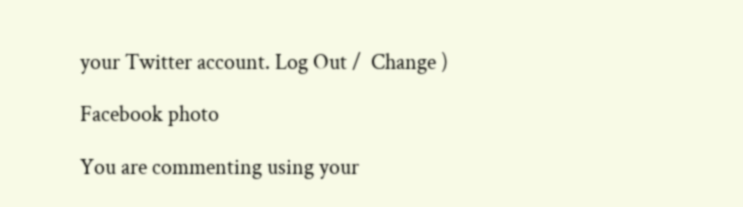your Twitter account. Log Out /  Change )

Facebook photo

You are commenting using your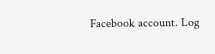Facebook account. Log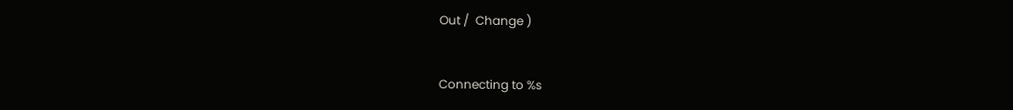Out /  Change )


Connecting to %s